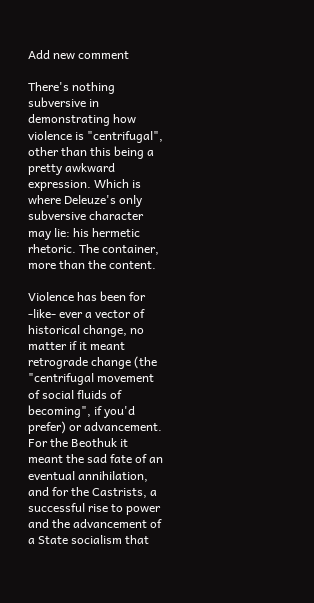Add new comment

There's nothing subversive in demonstrating how violence is "centrifugal", other than this being a pretty awkward expression. Which is where Deleuze's only subversive character may lie: his hermetic rhetoric. The container, more than the content.

Violence has been for -like- ever a vector of historical change, no matter if it meant retrograde change (the "centrifugal movement of social fluids of becoming", if you'd prefer) or advancement. For the Beothuk it meant the sad fate of an eventual annihilation, and for the Castrists, a successful rise to power and the advancement of a State socialism that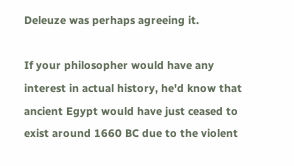Deleuze was perhaps agreeing it.

If your philosopher would have any interest in actual history, he'd know that ancient Egypt would have just ceased to exist around 1660 BC due to the violent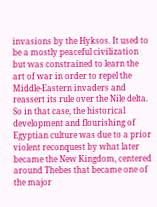invasions by the Hyksos. It used to be a mostly peaceful civilization but was constrained to learn the art of war in order to repel the Middle-Eastern invaders and reassert its rule over the Nile delta. So in that case, the historical development and flourishing of Egyptian culture was due to a prior violent reconquest by what later became the New Kingdom, centered around Thebes that became one of the major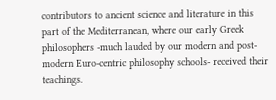contributors to ancient science and literature in this part of the Mediterranean, where our early Greek philosophers -much lauded by our modern and post-modern Euro-centric philosophy schools- received their teachings.